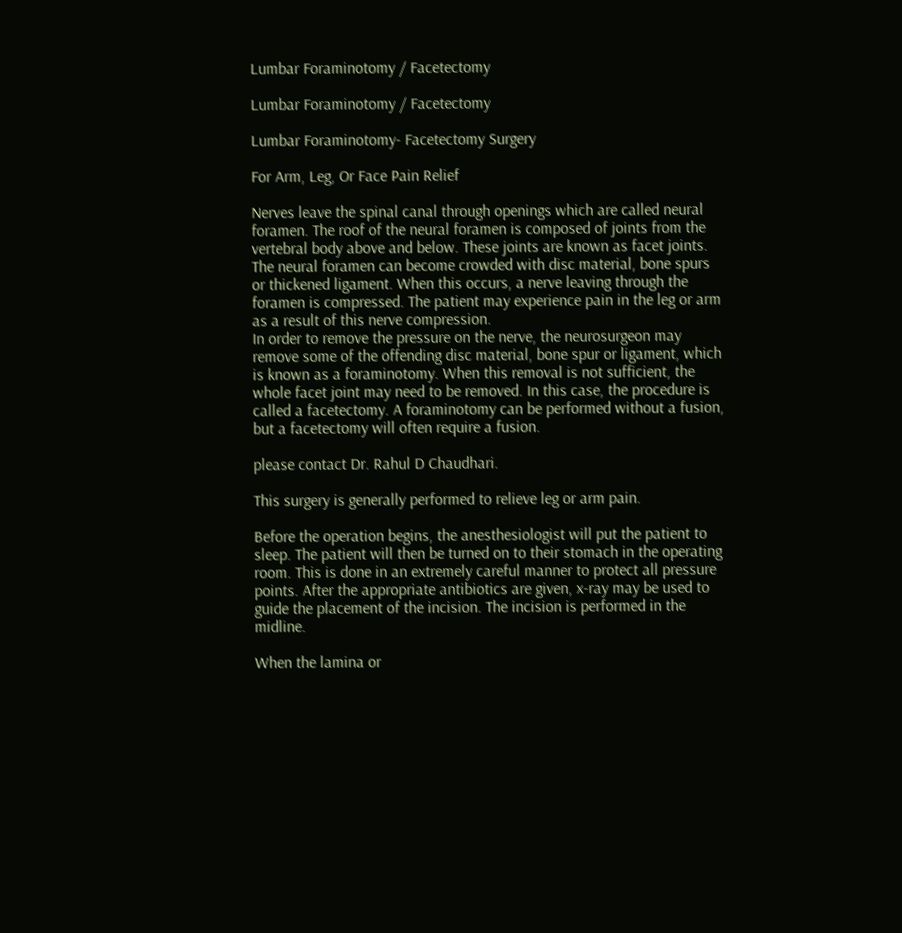Lumbar Foraminotomy / Facetectomy

Lumbar Foraminotomy / Facetectomy

Lumbar Foraminotomy- Facetectomy Surgery

For Arm, Leg, Or Face Pain Relief

Nerves leave the spinal canal through openings which are called neural foramen. The roof of the neural foramen is composed of joints from the vertebral body above and below. These joints are known as facet joints. The neural foramen can become crowded with disc material, bone spurs or thickened ligament. When this occurs, a nerve leaving through the foramen is compressed. The patient may experience pain in the leg or arm as a result of this nerve compression.
In order to remove the pressure on the nerve, the neurosurgeon may remove some of the offending disc material, bone spur or ligament, which is known as a foraminotomy. When this removal is not sufficient, the whole facet joint may need to be removed. In this case, the procedure is called a facetectomy. A foraminotomy can be performed without a fusion, but a facetectomy will often require a fusion.

please contact Dr. Rahul D Chaudhari.

This surgery is generally performed to relieve leg or arm pain.

Before the operation begins, the anesthesiologist will put the patient to sleep. The patient will then be turned on to their stomach in the operating room. This is done in an extremely careful manner to protect all pressure points. After the appropriate antibiotics are given, x-ray may be used to guide the placement of the incision. The incision is performed in the midline.

When the lamina or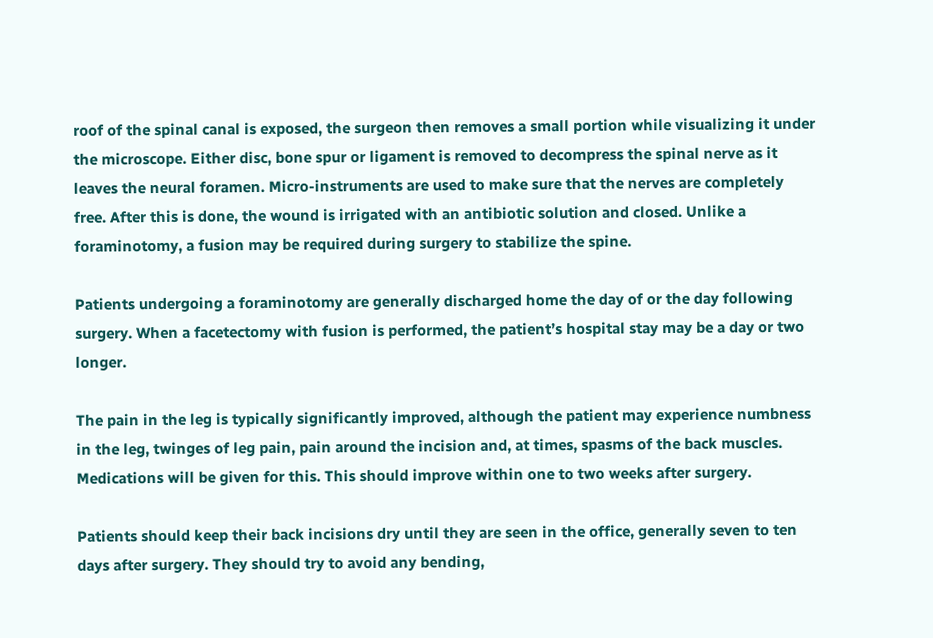roof of the spinal canal is exposed, the surgeon then removes a small portion while visualizing it under the microscope. Either disc, bone spur or ligament is removed to decompress the spinal nerve as it leaves the neural foramen. Micro-instruments are used to make sure that the nerves are completely free. After this is done, the wound is irrigated with an antibiotic solution and closed. Unlike a foraminotomy, a fusion may be required during surgery to stabilize the spine.

Patients undergoing a foraminotomy are generally discharged home the day of or the day following surgery. When a facetectomy with fusion is performed, the patient’s hospital stay may be a day or two longer.

The pain in the leg is typically significantly improved, although the patient may experience numbness in the leg, twinges of leg pain, pain around the incision and, at times, spasms of the back muscles. Medications will be given for this. This should improve within one to two weeks after surgery.

Patients should keep their back incisions dry until they are seen in the office, generally seven to ten days after surgery. They should try to avoid any bending,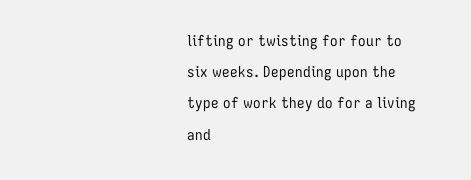lifting or twisting for four to six weeks. Depending upon the type of work they do for a living and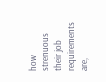how strenuous their job requirements are,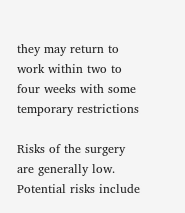they may return to work within two to four weeks with some temporary restrictions

Risks of the surgery are generally low. Potential risks include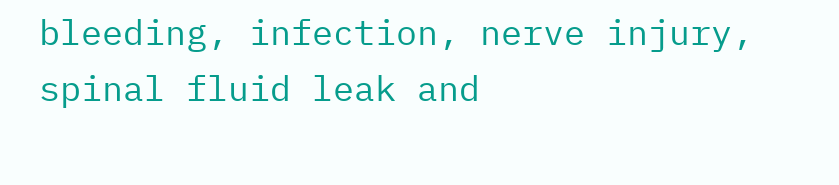bleeding, infection, nerve injury, spinal fluid leak and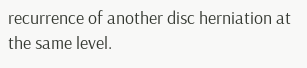recurrence of another disc herniation at the same level.